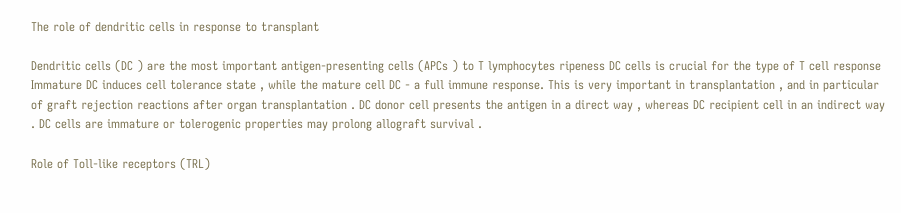The role of dendritic cells in response to transplant

Dendritic cells (DC ) are the most important antigen-presenting cells (APCs ) to T lymphocytes ripeness DC cells is crucial for the type of T cell response Immature DC induces cell tolerance state , while the mature cell DC - a full immune response. This is very important in transplantation , and in particular of graft rejection reactions after organ transplantation . DC donor cell presents the antigen in a direct way , whereas DC recipient cell in an indirect way . DC cells are immature or tolerogenic properties may prolong allograft survival .

Role of Toll-like receptors (TRL)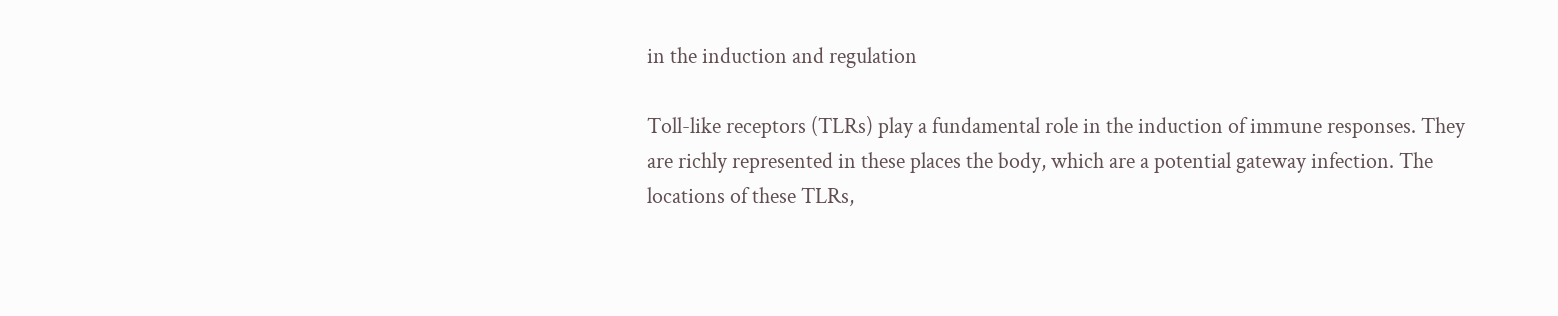in the induction and regulation

Toll-like receptors (TLRs) play a fundamental role in the induction of immune responses. They are richly represented in these places the body, which are a potential gateway infection. The locations of these TLRs,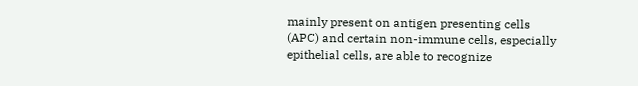mainly present on antigen presenting cells (APC) and certain non-immune cells, especially epithelial cells, are able to recognize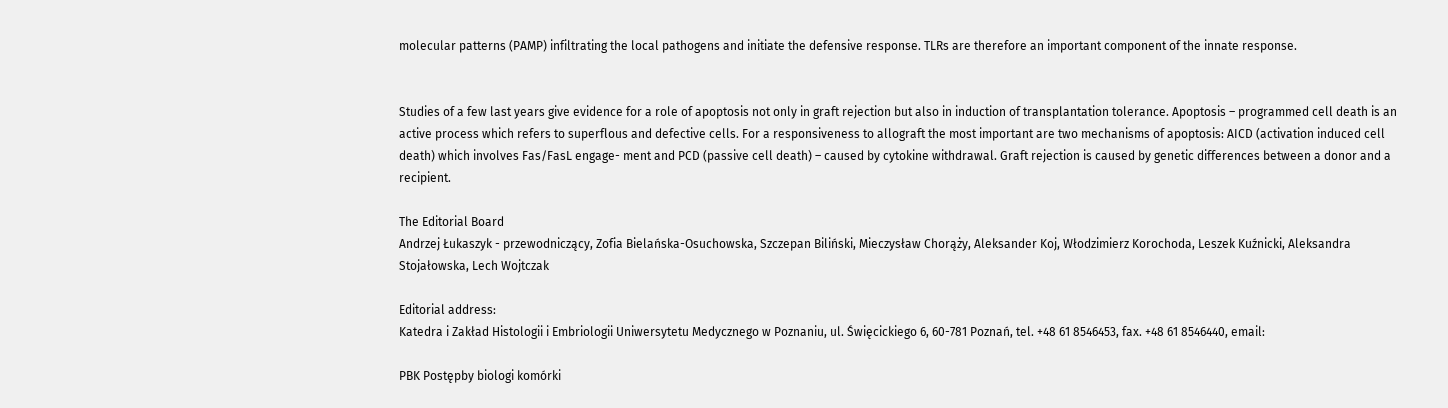molecular patterns (PAMP) infiltrating the local pathogens and initiate the defensive response. TLRs are therefore an important component of the innate response.


Studies of a few last years give evidence for a role of apoptosis not only in graft rejection but also in induction of transplantation tolerance. Apoptosis – programmed cell death is an active process which refers to superflous and defective cells. For a responsiveness to allograft the most important are two mechanisms of apoptosis: AICD (activation induced cell death) which involves Fas/FasL engage- ment and PCD (passive cell death) – caused by cytokine withdrawal. Graft rejection is caused by genetic differences between a donor and a recipient.

The Editorial Board
Andrzej Łukaszyk - przewodniczący, Zofia Bielańska-Osuchowska, Szczepan Biliński, Mieczysław Chorąży, Aleksander Koj, Włodzimierz Korochoda, Leszek Kuźnicki, Aleksandra Stojałowska, Lech Wojtczak

Editorial address:
Katedra i Zakład Histologii i Embriologii Uniwersytetu Medycznego w Poznaniu, ul. Święcickiego 6, 60-781 Poznań, tel. +48 61 8546453, fax. +48 61 8546440, email:

PBK Postępby biologi komórki